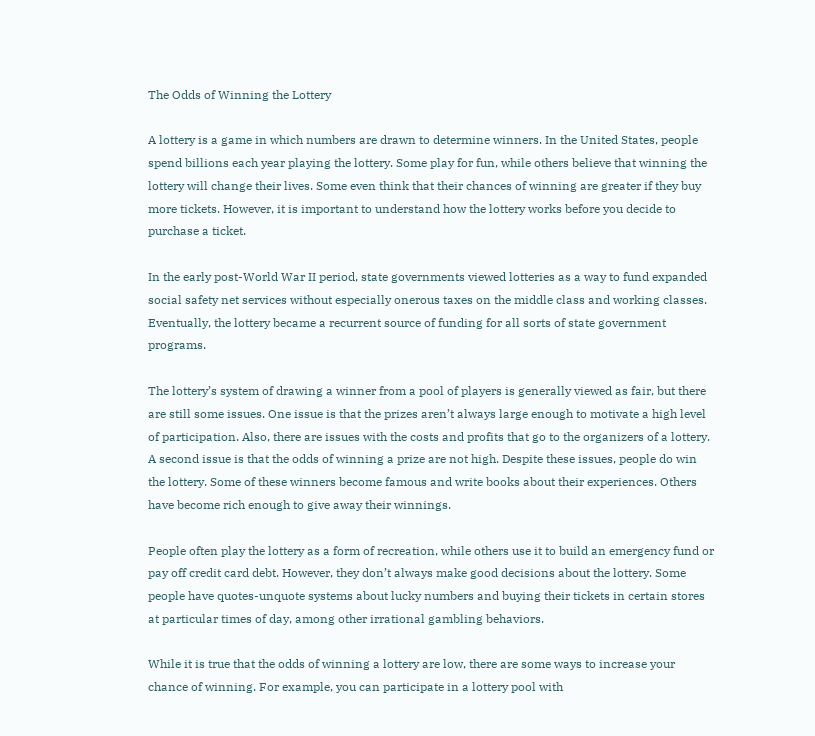The Odds of Winning the Lottery

A lottery is a game in which numbers are drawn to determine winners. In the United States, people spend billions each year playing the lottery. Some play for fun, while others believe that winning the lottery will change their lives. Some even think that their chances of winning are greater if they buy more tickets. However, it is important to understand how the lottery works before you decide to purchase a ticket.

In the early post-World War II period, state governments viewed lotteries as a way to fund expanded social safety net services without especially onerous taxes on the middle class and working classes. Eventually, the lottery became a recurrent source of funding for all sorts of state government programs.

The lottery’s system of drawing a winner from a pool of players is generally viewed as fair, but there are still some issues. One issue is that the prizes aren’t always large enough to motivate a high level of participation. Also, there are issues with the costs and profits that go to the organizers of a lottery. A second issue is that the odds of winning a prize are not high. Despite these issues, people do win the lottery. Some of these winners become famous and write books about their experiences. Others have become rich enough to give away their winnings.

People often play the lottery as a form of recreation, while others use it to build an emergency fund or pay off credit card debt. However, they don’t always make good decisions about the lottery. Some people have quotes-unquote systems about lucky numbers and buying their tickets in certain stores at particular times of day, among other irrational gambling behaviors.

While it is true that the odds of winning a lottery are low, there are some ways to increase your chance of winning. For example, you can participate in a lottery pool with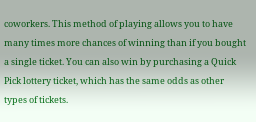coworkers. This method of playing allows you to have many times more chances of winning than if you bought a single ticket. You can also win by purchasing a Quick Pick lottery ticket, which has the same odds as other types of tickets.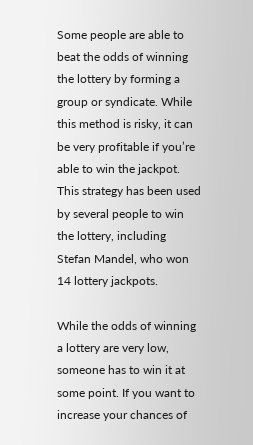Some people are able to beat the odds of winning the lottery by forming a group or syndicate. While this method is risky, it can be very profitable if you’re able to win the jackpot. This strategy has been used by several people to win the lottery, including Stefan Mandel, who won 14 lottery jackpots.

While the odds of winning a lottery are very low, someone has to win it at some point. If you want to increase your chances of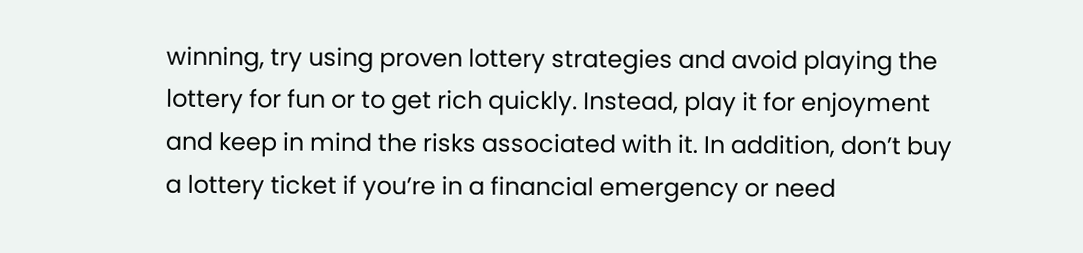winning, try using proven lottery strategies and avoid playing the lottery for fun or to get rich quickly. Instead, play it for enjoyment and keep in mind the risks associated with it. In addition, don’t buy a lottery ticket if you’re in a financial emergency or need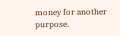money for another purpose.